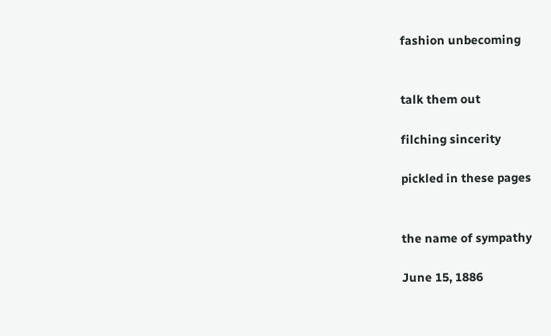fashion unbecoming


talk them out

filching sincerity

pickled in these pages


the name of sympathy

June 15, 1886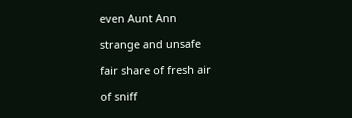even Aunt Ann

strange and unsafe

fair share of fresh air

of sniff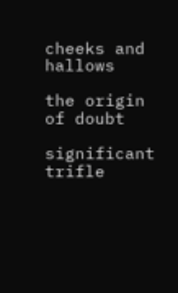cheeks and hallows

the origin of doubt

significant trifle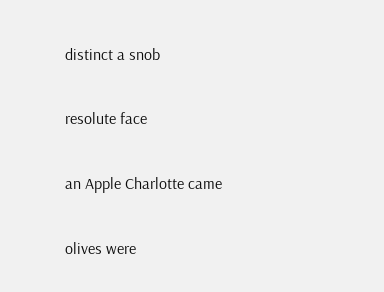distinct a snob

resolute face

an Apple Charlotte came

olives were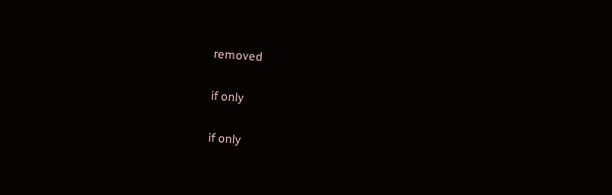removed

if only

if only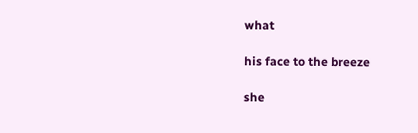what

his face to the breeze

she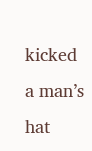kicked a man’s hat